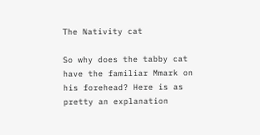The Nativity cat

So why does the tabby cat have the familiar Mmark on his forehead? Here is as pretty an explanation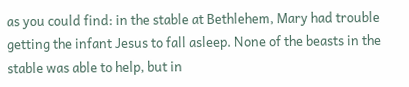as you could find: in the stable at Bethlehem, Mary had trouble getting the infant Jesus to fall asleep. None of the beasts in the stable was able to help, but in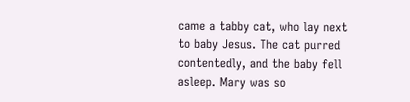came a tabby cat, who lay next to baby Jesus. The cat purred contentedly, and the baby fell asleep. Mary was so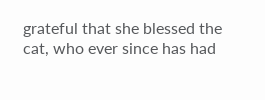grateful that she blessed the cat, who ever since has had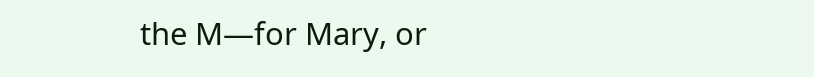the M—for Mary, or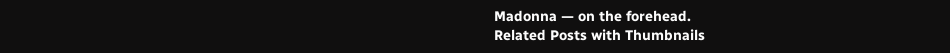Madonna — on the forehead.
Related Posts with Thumbnails